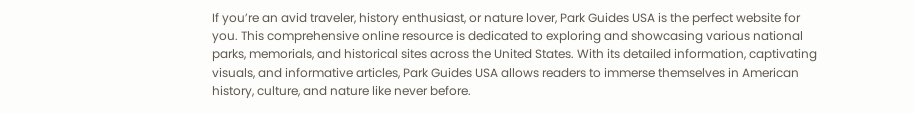If you’re an avid traveler, history enthusiast, or nature lover, Park Guides USA is the perfect website for you. This comprehensive online resource is dedicated to exploring and showcasing various national parks, memorials, and historical sites across the United States. With its detailed information, captivating visuals, and informative articles, Park Guides USA allows readers to immerse themselves in American history, culture, and nature like never before.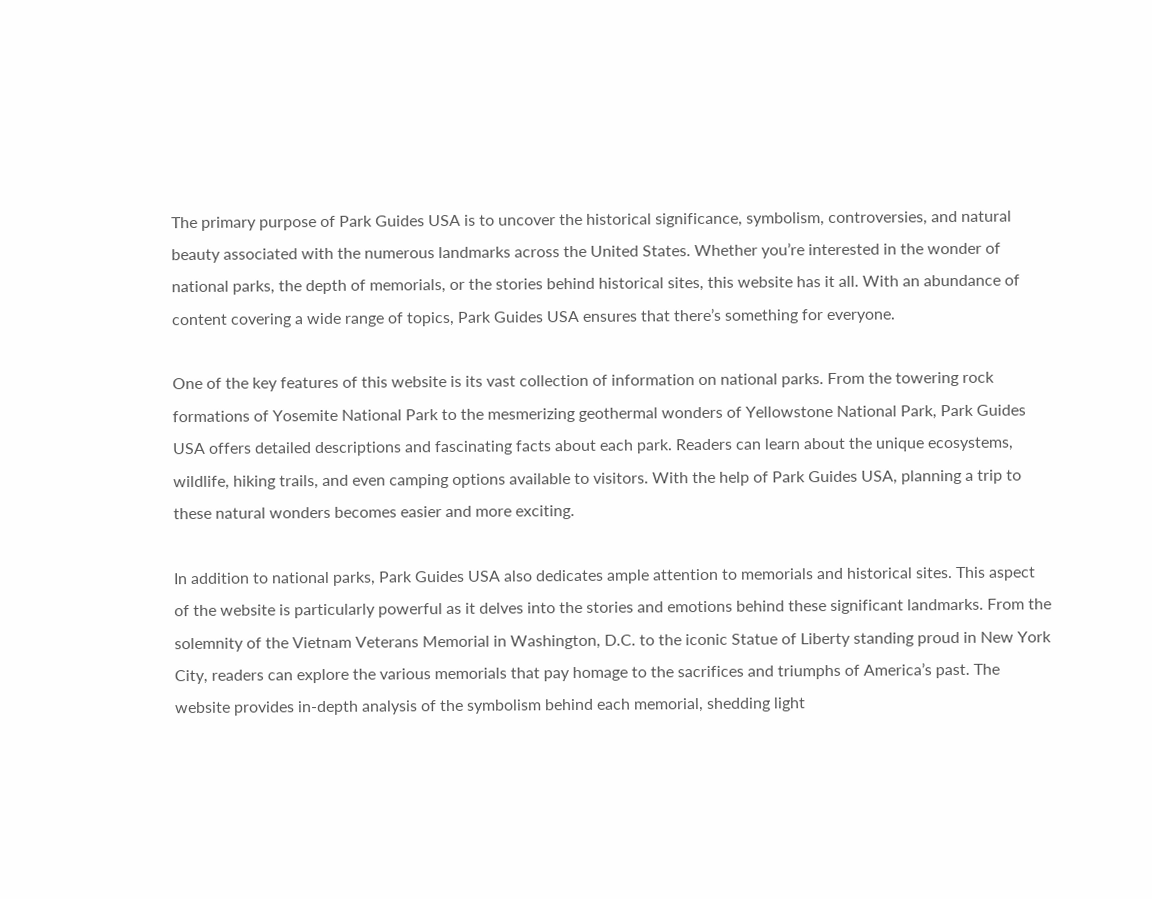The primary purpose of Park Guides USA is to uncover the historical significance, symbolism, controversies, and natural beauty associated with the numerous landmarks across the United States. Whether you’re interested in the wonder of national parks, the depth of memorials, or the stories behind historical sites, this website has it all. With an abundance of content covering a wide range of topics, Park Guides USA ensures that there’s something for everyone.

One of the key features of this website is its vast collection of information on national parks. From the towering rock formations of Yosemite National Park to the mesmerizing geothermal wonders of Yellowstone National Park, Park Guides USA offers detailed descriptions and fascinating facts about each park. Readers can learn about the unique ecosystems, wildlife, hiking trails, and even camping options available to visitors. With the help of Park Guides USA, planning a trip to these natural wonders becomes easier and more exciting.

In addition to national parks, Park Guides USA also dedicates ample attention to memorials and historical sites. This aspect of the website is particularly powerful as it delves into the stories and emotions behind these significant landmarks. From the solemnity of the Vietnam Veterans Memorial in Washington, D.C. to the iconic Statue of Liberty standing proud in New York City, readers can explore the various memorials that pay homage to the sacrifices and triumphs of America’s past. The website provides in-depth analysis of the symbolism behind each memorial, shedding light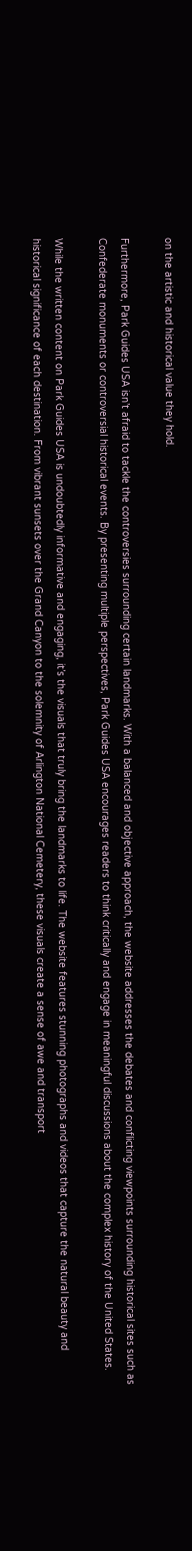on the artistic and historical value they hold.

Furthermore, Park Guides USA isn’t afraid to tackle the controversies surrounding certain landmarks. With a balanced and objective approach, the website addresses the debates and conflicting viewpoints surrounding historical sites such as Confederate monuments or controversial historical events. By presenting multiple perspectives, Park Guides USA encourages readers to think critically and engage in meaningful discussions about the complex history of the United States.

While the written content on Park Guides USA is undoubtedly informative and engaging, it’s the visuals that truly bring the landmarks to life. The website features stunning photographs and videos that capture the natural beauty and historical significance of each destination. From vibrant sunsets over the Grand Canyon to the solemnity of Arlington National Cemetery, these visuals create a sense of awe and transport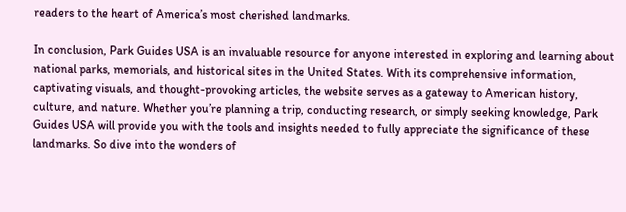readers to the heart of America’s most cherished landmarks.

In conclusion, Park Guides USA is an invaluable resource for anyone interested in exploring and learning about national parks, memorials, and historical sites in the United States. With its comprehensive information, captivating visuals, and thought-provoking articles, the website serves as a gateway to American history, culture, and nature. Whether you’re planning a trip, conducting research, or simply seeking knowledge, Park Guides USA will provide you with the tools and insights needed to fully appreciate the significance of these landmarks. So dive into the wonders of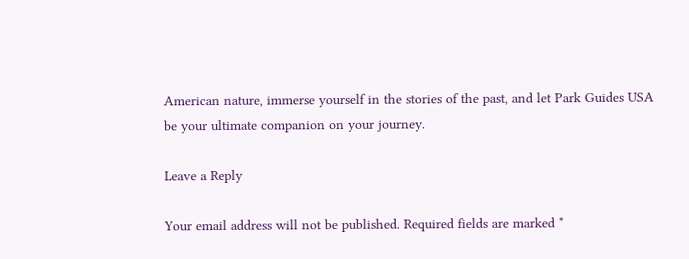American nature, immerse yourself in the stories of the past, and let Park Guides USA be your ultimate companion on your journey.

Leave a Reply

Your email address will not be published. Required fields are marked *